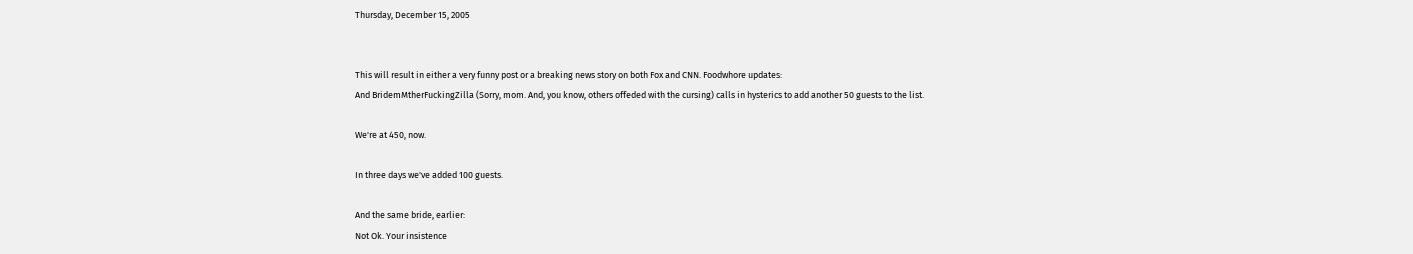Thursday, December 15, 2005


This will result in either a very funny post or a breaking news story on both Fox and CNN. Foodwhore updates:
And BridemMtherFuckingZilla (Sorry, mom. And, you know, others offeded with the cursing) calls in hysterics to add another 50 guests to the list.

We're at 450, now.

In three days we've added 100 guests.

And the same bride, earlier:
Not Ok. Your insistence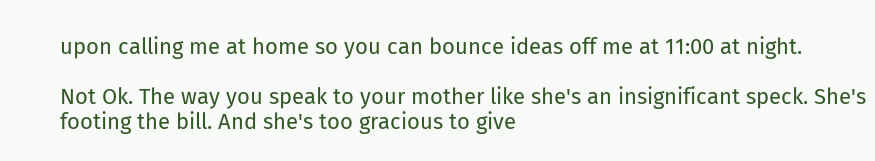upon calling me at home so you can bounce ideas off me at 11:00 at night.

Not Ok. The way you speak to your mother like she's an insignificant speck. She's footing the bill. And she's too gracious to give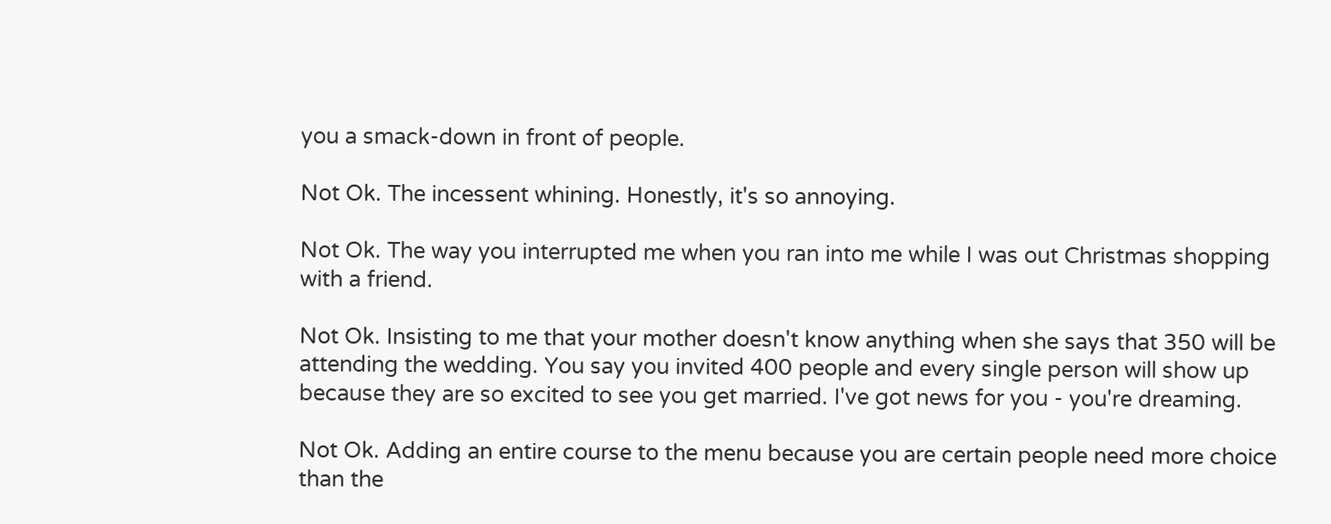you a smack-down in front of people.

Not Ok. The incessent whining. Honestly, it's so annoying.

Not Ok. The way you interrupted me when you ran into me while I was out Christmas shopping with a friend.

Not Ok. Insisting to me that your mother doesn't know anything when she says that 350 will be attending the wedding. You say you invited 400 people and every single person will show up because they are so excited to see you get married. I've got news for you - you're dreaming.

Not Ok. Adding an entire course to the menu because you are certain people need more choice than the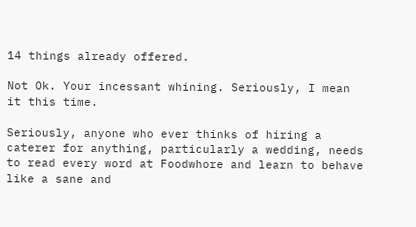14 things already offered.

Not Ok. Your incessant whining. Seriously, I mean it this time.

Seriously, anyone who ever thinks of hiring a caterer for anything, particularly a wedding, needs to read every word at Foodwhore and learn to behave like a sane and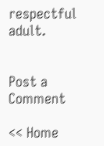respectful adult.


Post a Comment

<< Home